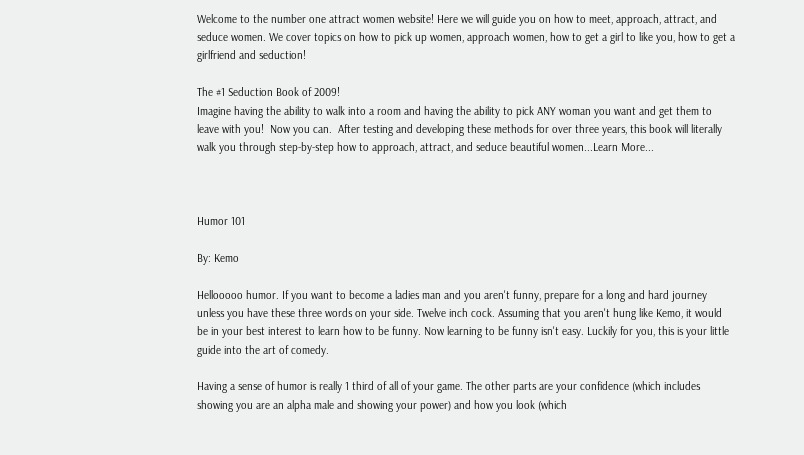Welcome to the number one attract women website! Here we will guide you on how to meet, approach, attract, and seduce women. We cover topics on how to pick up women, approach women, how to get a girl to like you, how to get a girlfriend and seduction!

The #1 Seduction Book of 2009!
Imagine having the ability to walk into a room and having the ability to pick ANY woman you want and get them to leave with you!  Now you can.  After testing and developing these methods for over three years, this book will literally walk you through step-by-step how to approach, attract, and seduce beautiful women...Learn More...



Humor 101

By: Kemo

Hellooooo humor. If you want to become a ladies man and you aren't funny, prepare for a long and hard journey unless you have these three words on your side. Twelve inch cock. Assuming that you aren't hung like Kemo, it would be in your best interest to learn how to be funny. Now learning to be funny isn't easy. Luckily for you, this is your little guide into the art of comedy.

Having a sense of humor is really 1 third of all of your game. The other parts are your confidence (which includes showing you are an alpha male and showing your power) and how you look (which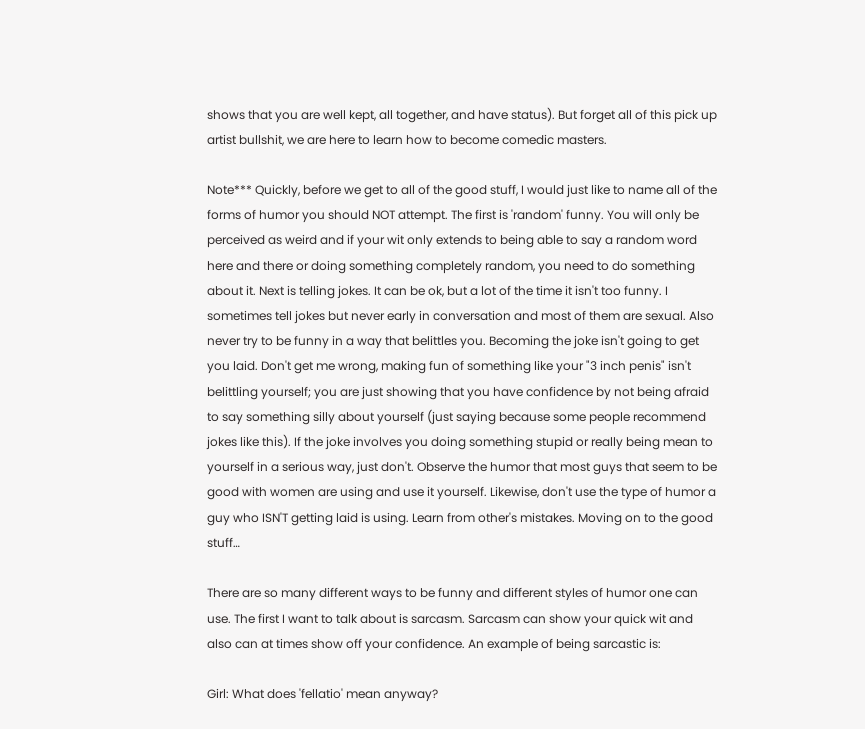shows that you are well kept, all together, and have status). But forget all of this pick up artist bullshit, we are here to learn how to become comedic masters.

Note*** Quickly, before we get to all of the good stuff, I would just like to name all of the forms of humor you should NOT attempt. The first is 'random' funny. You will only be perceived as weird and if your wit only extends to being able to say a random word here and there or doing something completely random, you need to do something about it. Next is telling jokes. It can be ok, but a lot of the time it isn't too funny. I sometimes tell jokes but never early in conversation and most of them are sexual. Also never try to be funny in a way that belittles you. Becoming the joke isn't going to get you laid. Don't get me wrong, making fun of something like your "3 inch penis" isn't belittling yourself; you are just showing that you have confidence by not being afraid to say something silly about yourself (just saying because some people recommend jokes like this). If the joke involves you doing something stupid or really being mean to yourself in a serious way, just don't. Observe the humor that most guys that seem to be good with women are using and use it yourself. Likewise, don't use the type of humor a guy who ISN'T getting laid is using. Learn from other's mistakes. Moving on to the good stuff…

There are so many different ways to be funny and different styles of humor one can use. The first I want to talk about is sarcasm. Sarcasm can show your quick wit and also can at times show off your confidence. An example of being sarcastic is:

Girl: What does 'fellatio' mean anyway?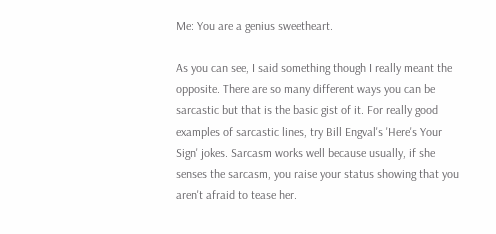Me: You are a genius sweetheart.

As you can see, I said something though I really meant the opposite. There are so many different ways you can be sarcastic but that is the basic gist of it. For really good examples of sarcastic lines, try Bill Engval's 'Here's Your Sign' jokes. Sarcasm works well because usually, if she senses the sarcasm, you raise your status showing that you aren't afraid to tease her.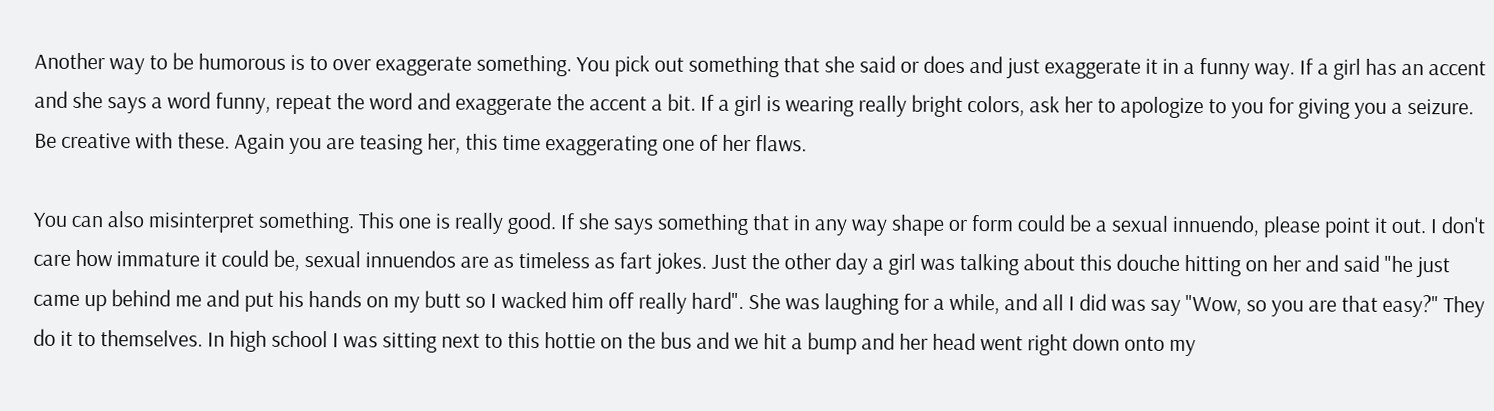Another way to be humorous is to over exaggerate something. You pick out something that she said or does and just exaggerate it in a funny way. If a girl has an accent and she says a word funny, repeat the word and exaggerate the accent a bit. If a girl is wearing really bright colors, ask her to apologize to you for giving you a seizure. Be creative with these. Again you are teasing her, this time exaggerating one of her flaws.

You can also misinterpret something. This one is really good. If she says something that in any way shape or form could be a sexual innuendo, please point it out. I don't care how immature it could be, sexual innuendos are as timeless as fart jokes. Just the other day a girl was talking about this douche hitting on her and said "he just came up behind me and put his hands on my butt so I wacked him off really hard". She was laughing for a while, and all I did was say "Wow, so you are that easy?" They do it to themselves. In high school I was sitting next to this hottie on the bus and we hit a bump and her head went right down onto my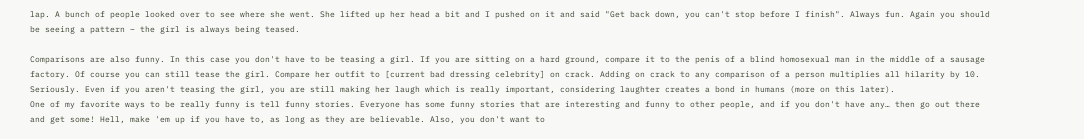lap. A bunch of people looked over to see where she went. She lifted up her head a bit and I pushed on it and said "Get back down, you can't stop before I finish". Always fun. Again you should be seeing a pattern – the girl is always being teased.

Comparisons are also funny. In this case you don't have to be teasing a girl. If you are sitting on a hard ground, compare it to the penis of a blind homosexual man in the middle of a sausage factory. Of course you can still tease the girl. Compare her outfit to [current bad dressing celebrity] on crack. Adding on crack to any comparison of a person multiplies all hilarity by 10. Seriously. Even if you aren't teasing the girl, you are still making her laugh which is really important, considering laughter creates a bond in humans (more on this later).
One of my favorite ways to be really funny is tell funny stories. Everyone has some funny stories that are interesting and funny to other people, and if you don't have any… then go out there and get some! Hell, make 'em up if you have to, as long as they are believable. Also, you don't want to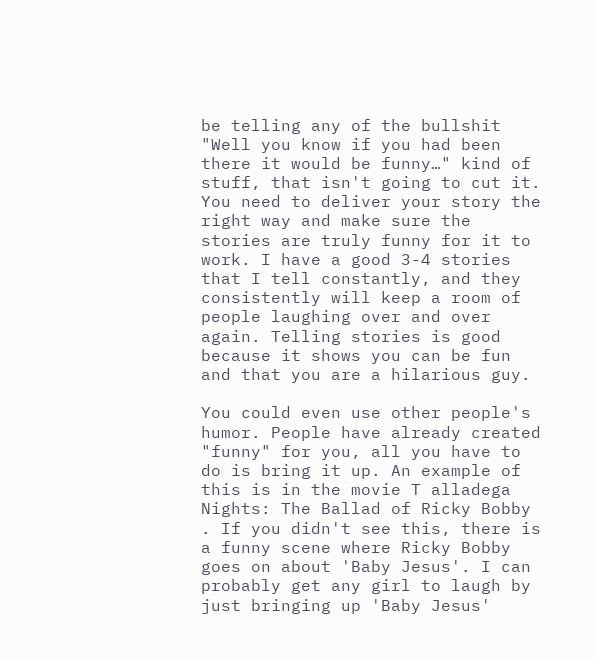be telling any of the bullshit "Well you know if you had been there it would be funny…" kind of stuff, that isn't going to cut it. You need to deliver your story the right way and make sure the stories are truly funny for it to work. I have a good 3-4 stories that I tell constantly, and they consistently will keep a room of people laughing over and over again. Telling stories is good because it shows you can be fun and that you are a hilarious guy.

You could even use other people's humor. People have already created "funny" for you, all you have to do is bring it up. An example of this is in the movie T alladega Nights: The Ballad of Ricky Bobby
. If you didn't see this, there is a funny scene where Ricky Bobby goes on about 'Baby Jesus'. I can probably get any girl to laugh by just bringing up 'Baby Jesus'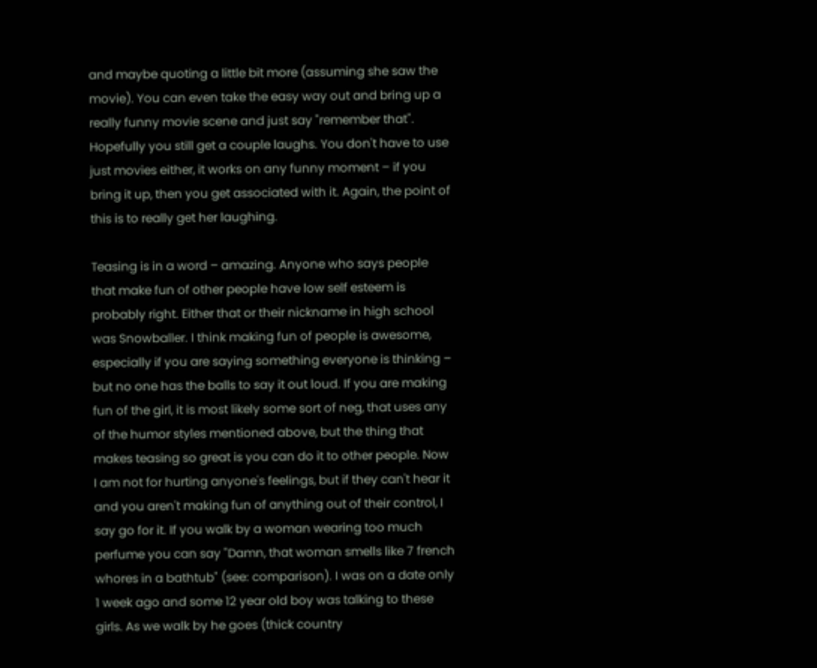and maybe quoting a little bit more (assuming she saw the movie). You can even take the easy way out and bring up a really funny movie scene and just say "remember that". Hopefully you still get a couple laughs. You don't have to use just movies either, it works on any funny moment – if you bring it up, then you get associated with it. Again, the point of this is to really get her laughing.

Teasing is in a word – amazing. Anyone who says people that make fun of other people have low self esteem is probably right. Either that or their nickname in high school was Snowballer. I think making fun of people is awesome, especially if you are saying something everyone is thinking – but no one has the balls to say it out loud. If you are making fun of the girl, it is most likely some sort of neg, that uses any of the humor styles mentioned above, but the thing that makes teasing so great is you can do it to other people. Now I am not for hurting anyone's feelings, but if they can't hear it and you aren't making fun of anything out of their control, I say go for it. If you walk by a woman wearing too much perfume you can say "Damn, that woman smells like 7 french whores in a bathtub" (see: comparison). I was on a date only 1 week ago and some 12 year old boy was talking to these girls. As we walk by he goes (thick country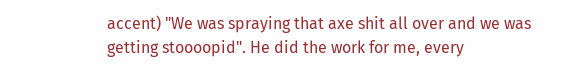accent) "We was spraying that axe shit all over and we was getting stoooopid". He did the work for me, every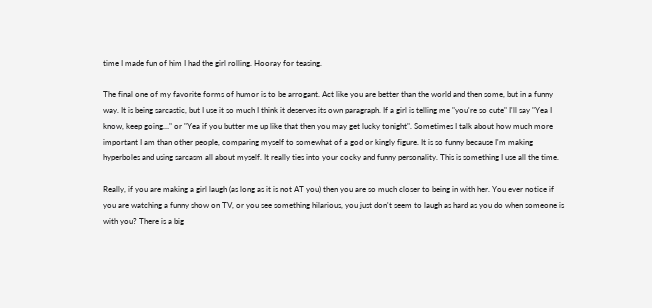time I made fun of him I had the girl rolling. Hooray for teasing.

The final one of my favorite forms of humor is to be arrogant. Act like you are better than the world and then some, but in a funny way. It is being sarcastic, but I use it so much I think it deserves its own paragraph. If a girl is telling me "you're so cute" I'll say "Yea I know, keep going…" or "Yea if you butter me up like that then you may get lucky tonight". Sometimes I talk about how much more important I am than other people, comparing myself to somewhat of a god or kingly figure. It is so funny because I'm making hyperboles and using sarcasm all about myself. It really ties into your cocky and funny personality. This is something I use all the time.

Really, if you are making a girl laugh (as long as it is not AT you) then you are so much closer to being in with her. You ever notice if you are watching a funny show on TV, or you see something hilarious, you just don't seem to laugh as hard as you do when someone is with you? There is a big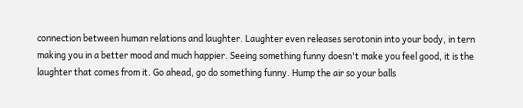connection between human relations and laughter. Laughter even releases serotonin into your body, in tern making you in a better mood and much happier. Seeing something funny doesn't make you feel good, it is the laughter that comes from it. Go ahead, go do something funny. Hump the air so your balls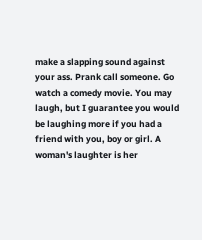make a slapping sound against your ass. Prank call someone. Go watch a comedy movie. You may laugh, but I guarantee you would be laughing more if you had a friend with you, boy or girl. A woman's laughter is her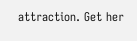attraction. Get her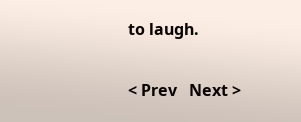to laugh.

< Prev   Next >